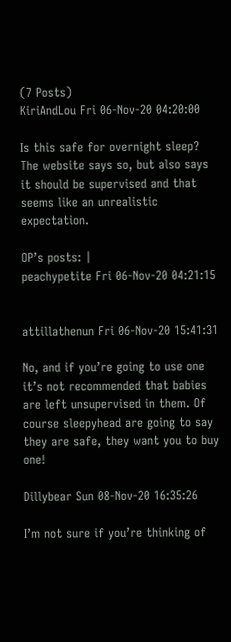(7 Posts)
KiriAndLou Fri 06-Nov-20 04:20:00

Is this safe for overnight sleep? The website says so, but also says it should be supervised and that seems like an unrealistic expectation.

OP’s posts: |
peachypetite Fri 06-Nov-20 04:21:15


attillathenun Fri 06-Nov-20 15:41:31

No, and if you’re going to use one it’s not recommended that babies are left unsupervised in them. Of course sleepyhead are going to say they are safe, they want you to buy one!

Dillybear Sun 08-Nov-20 16:35:26

I’m not sure if you’re thinking of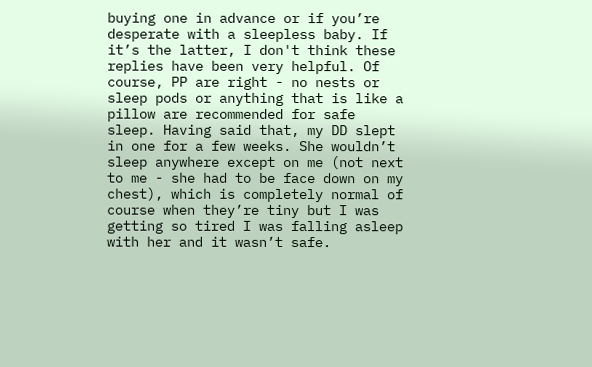buying one in advance or if you’re desperate with a sleepless baby. If it’s the latter, I don't think these replies have been very helpful. Of course, PP are right - no nests or sleep pods or anything that is like a pillow are recommended for safe sleep. Having said that, my DD slept in one for a few weeks. She wouldn’t sleep anywhere except on me (not next to me - she had to be face down on my chest), which is completely normal of course when they’re tiny but I was getting so tired I was falling asleep with her and it wasn’t safe.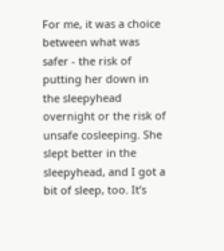For me, it was a choice between what was safer - the risk of putting her down in the sleepyhead overnight or the risk of unsafe cosleeping. She slept better in the sleepyhead, and I got a bit of sleep, too. It’s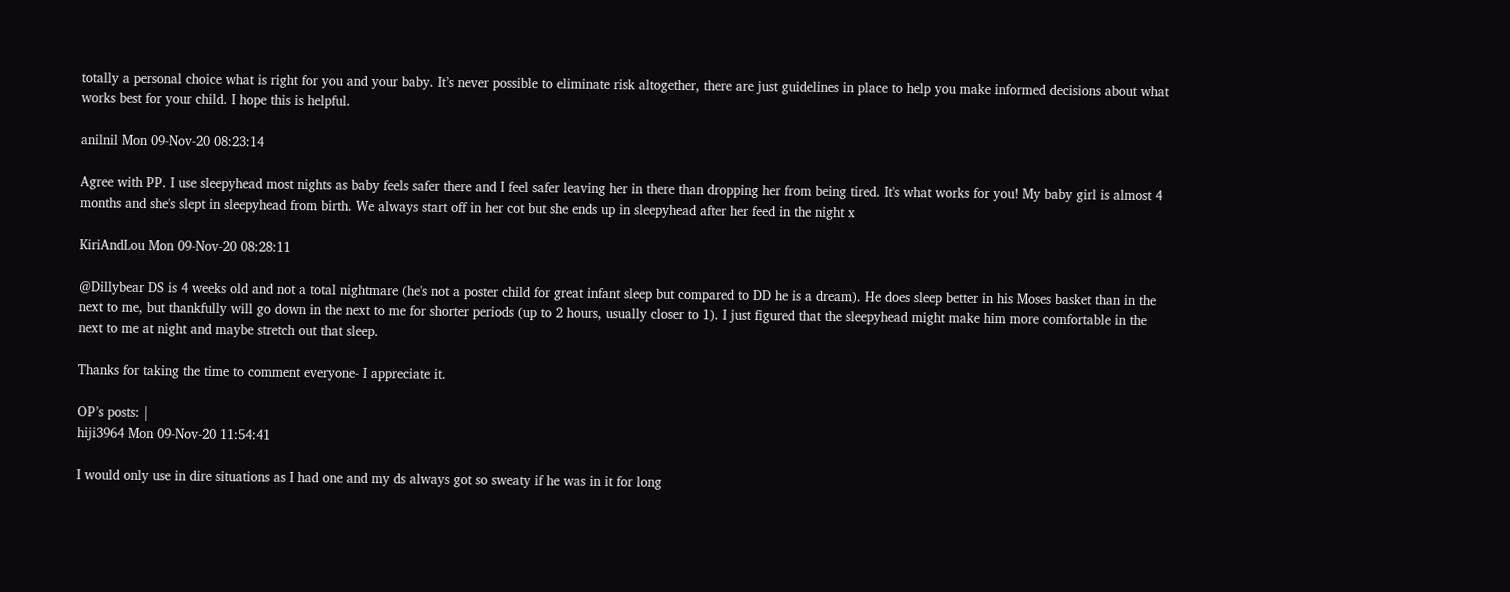totally a personal choice what is right for you and your baby. It’s never possible to eliminate risk altogether, there are just guidelines in place to help you make informed decisions about what works best for your child. I hope this is helpful.

anilnil Mon 09-Nov-20 08:23:14

Agree with PP. I use sleepyhead most nights as baby feels safer there and I feel safer leaving her in there than dropping her from being tired. It's what works for you! My baby girl is almost 4 months and she's slept in sleepyhead from birth. We always start off in her cot but she ends up in sleepyhead after her feed in the night x

KiriAndLou Mon 09-Nov-20 08:28:11

@Dillybear DS is 4 weeks old and not a total nightmare (he's not a poster child for great infant sleep but compared to DD he is a dream). He does sleep better in his Moses basket than in the next to me, but thankfully will go down in the next to me for shorter periods (up to 2 hours, usually closer to 1). I just figured that the sleepyhead might make him more comfortable in the next to me at night and maybe stretch out that sleep.

Thanks for taking the time to comment everyone- I appreciate it.

OP’s posts: |
hiji3964 Mon 09-Nov-20 11:54:41

I would only use in dire situations as I had one and my ds always got so sweaty if he was in it for long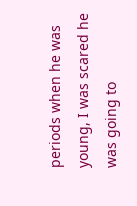periods when he was young, I was scared he was going to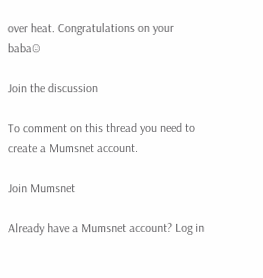over heat. Congratulations on your baba☺

Join the discussion

To comment on this thread you need to create a Mumsnet account.

Join Mumsnet

Already have a Mumsnet account? Log in